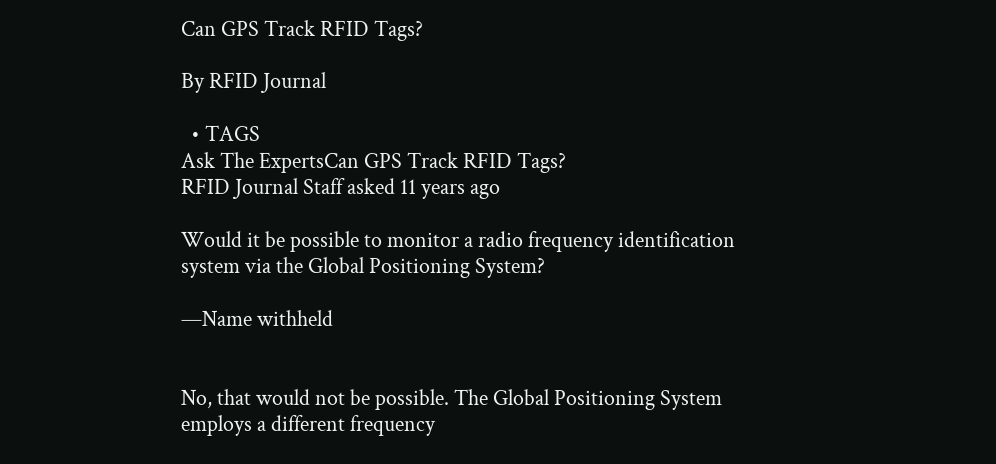Can GPS Track RFID Tags?

By RFID Journal

  • TAGS
Ask The ExpertsCan GPS Track RFID Tags?
RFID Journal Staff asked 11 years ago

Would it be possible to monitor a radio frequency identification system via the Global Positioning System?

—Name withheld


No, that would not be possible. The Global Positioning System employs a different frequency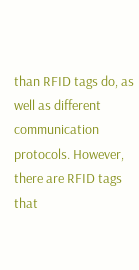than RFID tags do, as well as different communication protocols. However, there are RFID tags that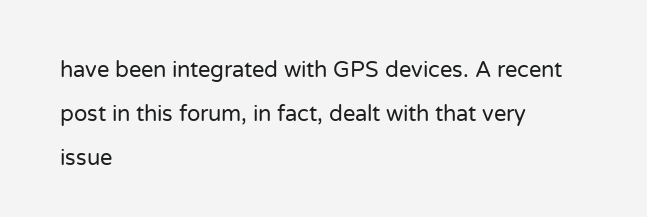have been integrated with GPS devices. A recent post in this forum, in fact, dealt with that very issue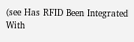(see Has RFID Been Integrated With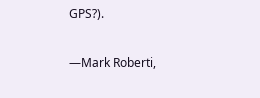GPS?).

—Mark Roberti,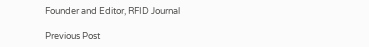Founder and Editor, RFID Journal

Previous Post